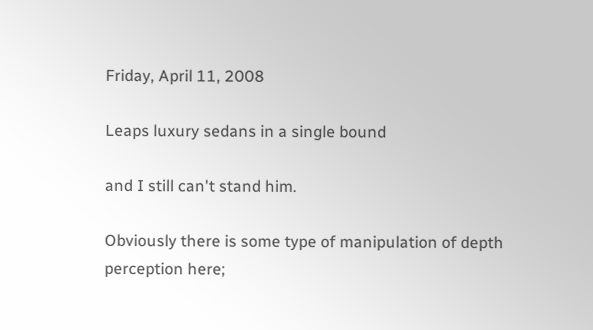Friday, April 11, 2008

Leaps luxury sedans in a single bound

and I still can't stand him.

Obviously there is some type of manipulation of depth perception here;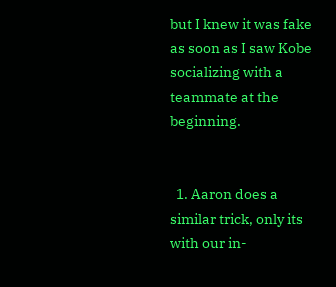but I knew it was fake as soon as I saw Kobe socializing with a teammate at the beginning.


  1. Aaron does a similar trick, only its with our in-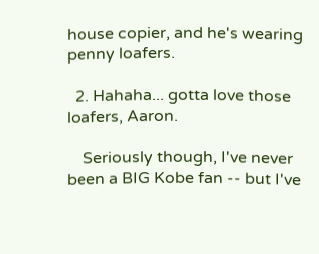house copier, and he's wearing penny loafers.

  2. Hahaha... gotta love those loafers, Aaron.

    Seriously though, I've never been a BIG Kobe fan -- but I've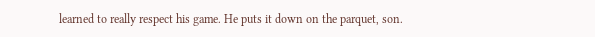learned to really respect his game. He puts it down on the parquet, son.